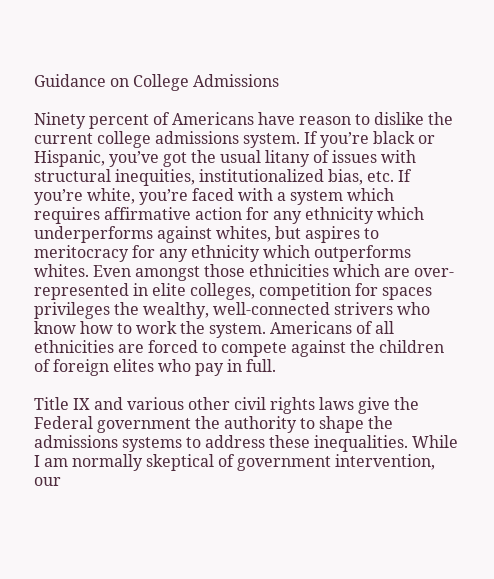Guidance on College Admissions

Ninety percent of Americans have reason to dislike the current college admissions system. If you’re black or Hispanic, you’ve got the usual litany of issues with structural inequities, institutionalized bias, etc. If you’re white, you’re faced with a system which requires affirmative action for any ethnicity which underperforms against whites, but aspires to meritocracy for any ethnicity which outperforms whites. Even amongst those ethnicities which are over-represented in elite colleges, competition for spaces privileges the wealthy, well-connected strivers who know how to work the system. Americans of all ethnicities are forced to compete against the children of foreign elites who pay in full.

Title IX and various other civil rights laws give the Federal government the authority to shape the admissions systems to address these inequalities. While I am normally skeptical of government intervention, our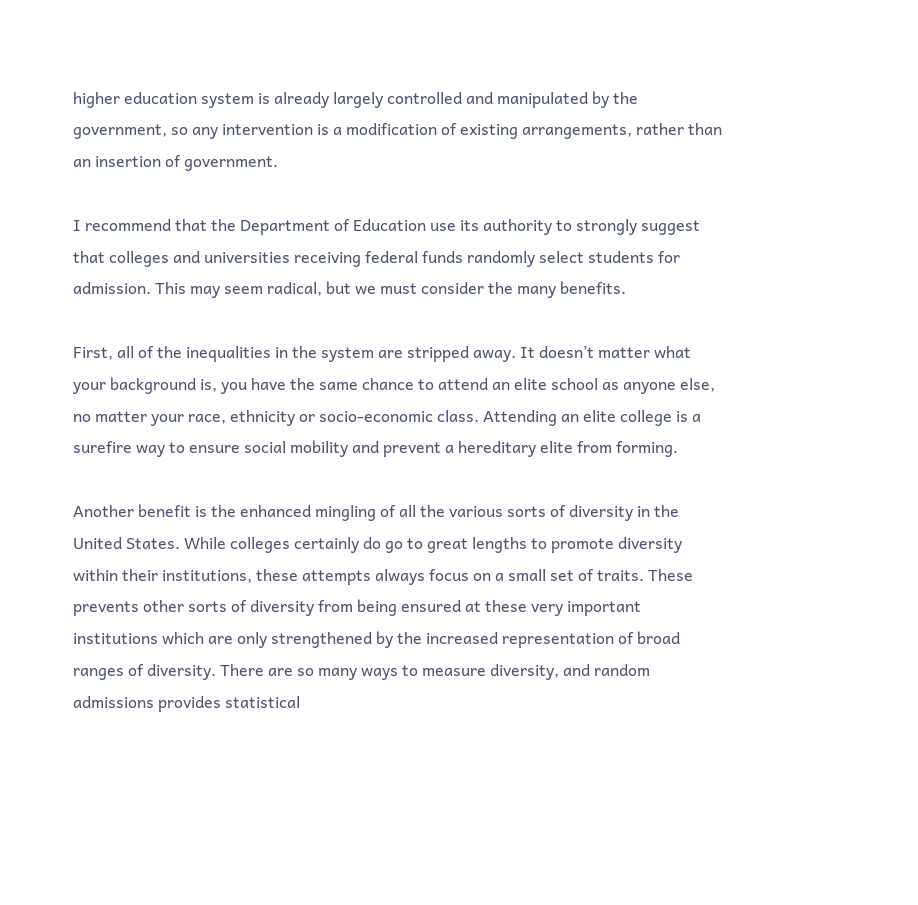higher education system is already largely controlled and manipulated by the government, so any intervention is a modification of existing arrangements, rather than an insertion of government.

I recommend that the Department of Education use its authority to strongly suggest that colleges and universities receiving federal funds randomly select students for admission. This may seem radical, but we must consider the many benefits.

First, all of the inequalities in the system are stripped away. It doesn’t matter what your background is, you have the same chance to attend an elite school as anyone else, no matter your race, ethnicity or socio-economic class. Attending an elite college is a surefire way to ensure social mobility and prevent a hereditary elite from forming.

Another benefit is the enhanced mingling of all the various sorts of diversity in the United States. While colleges certainly do go to great lengths to promote diversity within their institutions, these attempts always focus on a small set of traits. These prevents other sorts of diversity from being ensured at these very important institutions which are only strengthened by the increased representation of broad ranges of diversity. There are so many ways to measure diversity, and random admissions provides statistical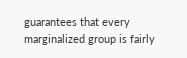guarantees that every marginalized group is fairly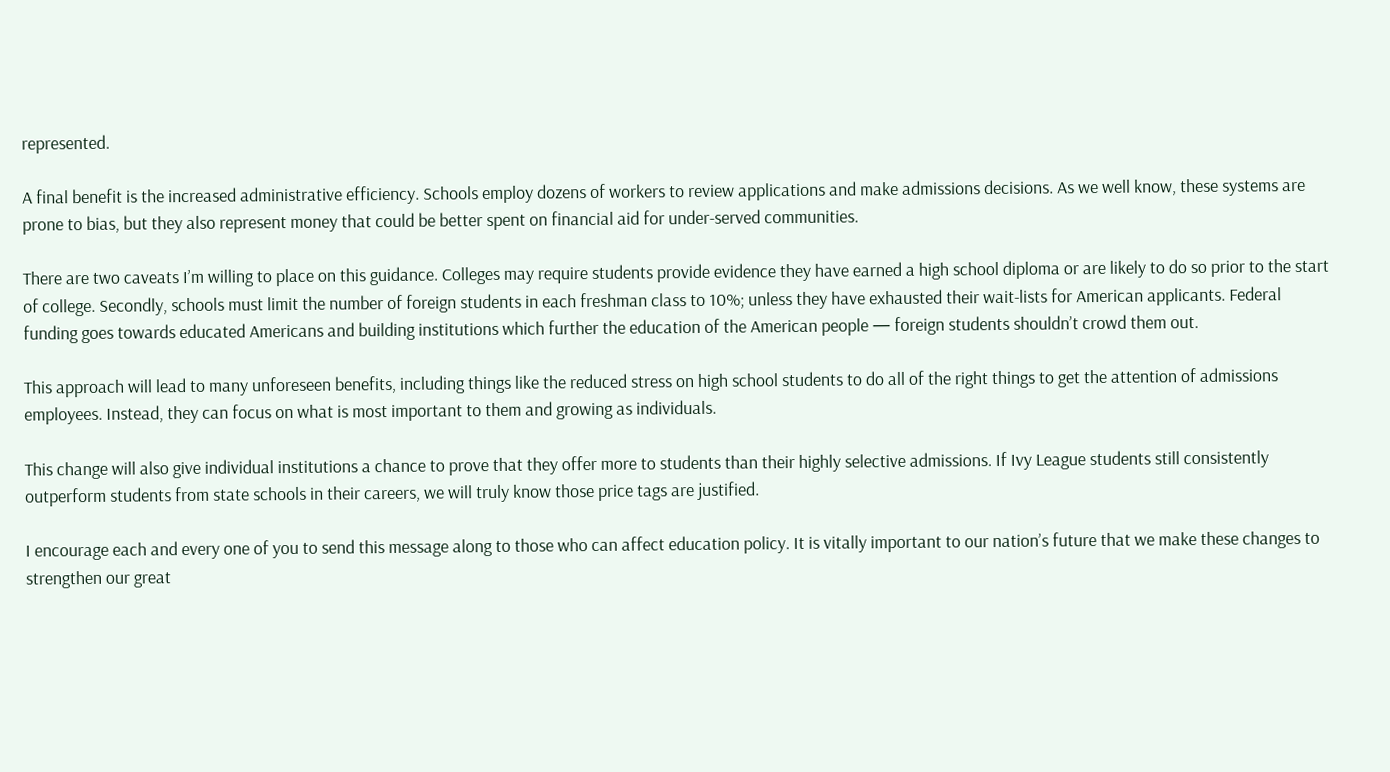represented.

A final benefit is the increased administrative efficiency. Schools employ dozens of workers to review applications and make admissions decisions. As we well know, these systems are prone to bias, but they also represent money that could be better spent on financial aid for under-served communities.

There are two caveats I’m willing to place on this guidance. Colleges may require students provide evidence they have earned a high school diploma or are likely to do so prior to the start of college. Secondly, schools must limit the number of foreign students in each freshman class to 10%; unless they have exhausted their wait-lists for American applicants. Federal funding goes towards educated Americans and building institutions which further the education of the American people — foreign students shouldn’t crowd them out.

This approach will lead to many unforeseen benefits, including things like the reduced stress on high school students to do all of the right things to get the attention of admissions employees. Instead, they can focus on what is most important to them and growing as individuals.

This change will also give individual institutions a chance to prove that they offer more to students than their highly selective admissions. If Ivy League students still consistently outperform students from state schools in their careers, we will truly know those price tags are justified.

I encourage each and every one of you to send this message along to those who can affect education policy. It is vitally important to our nation’s future that we make these changes to strengthen our great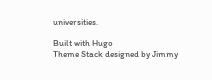universities.

Built with Hugo
Theme Stack designed by Jimmy